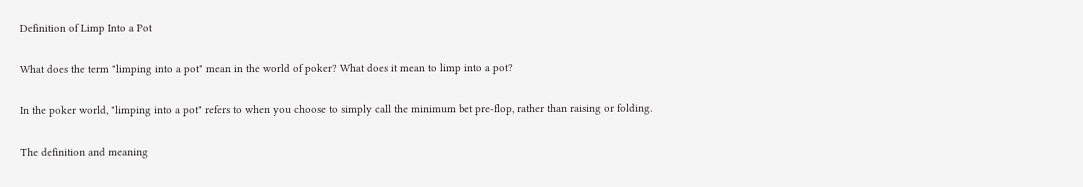Definition of Limp Into a Pot

What does the term "limping into a pot" mean in the world of poker? What does it mean to limp into a pot?

In the poker world, "limping into a pot" refers to when you choose to simply call the minimum bet pre-flop, rather than raising or folding.

The definition and meaning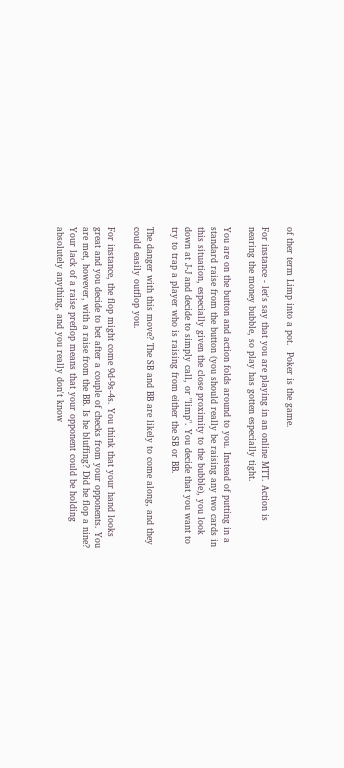of ther term Limp into a pot.  Poker is the game.

For instance - let's say that you are playing in an online MTT. Action is nearing the money bubble, so play has gotten especially tight.

You are on the button and action folds around to you. Instead of putting in a standard raise from the button (you should really be raising any two cards in this situation, especially given the close proximity to the bubble), you look down at J-J and decide to simply call, or "limp". You decide that you want to try to trap a player who is raising from either the SB or BB.

The danger with this move? The SB and BB are likely to come along, and they could easily outflop you.

For instance, the flop might come 9d-9s-4s. You think that your hand looks great and you decide to bet after a couple of checks from your opponents. You are met, however, with a raise from the BB. Is he bluffing? Did he flop a nine? Your lack of a raise preflop means that your opponent could be holding absolutely anything, and you really don't know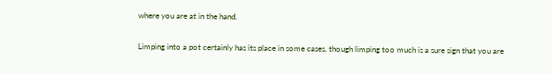where you are at in the hand.

Limping into a pot certainly has its place in some cases, though limping too much is a sure sign that you are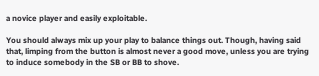a novice player and easily exploitable.

You should always mix up your play to balance things out. Though, having said that, limping from the button is almost never a good move, unless you are trying to induce somebody in the SB or BB to shove.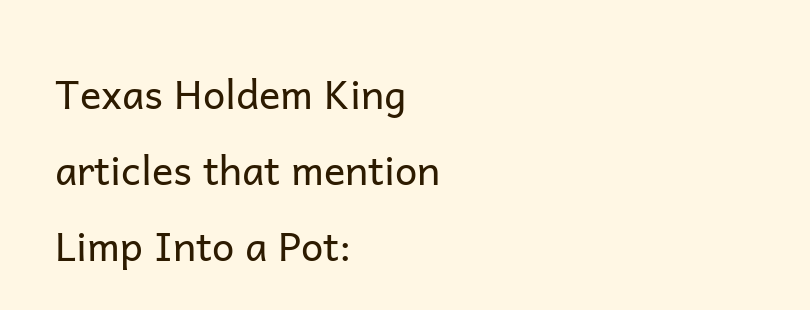Texas Holdem King articles that mention Limp Into a Pot: